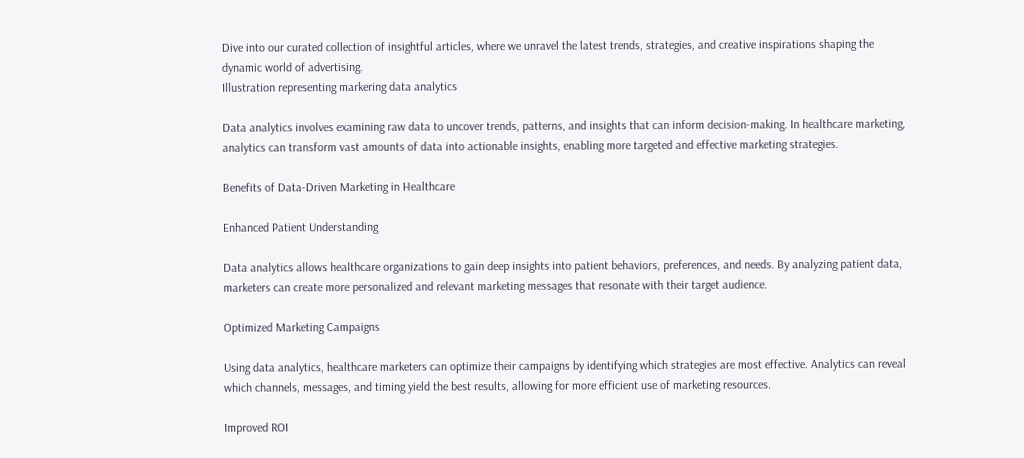Dive into our curated collection of insightful articles, where we unravel the latest trends, strategies, and creative inspirations shaping the dynamic world of advertising.
Illustration representing markering data analytics

Data analytics involves examining raw data to uncover trends, patterns, and insights that can inform decision-making. In healthcare marketing, analytics can transform vast amounts of data into actionable insights, enabling more targeted and effective marketing strategies.

Benefits of Data-Driven Marketing in Healthcare

Enhanced Patient Understanding

Data analytics allows healthcare organizations to gain deep insights into patient behaviors, preferences, and needs. By analyzing patient data, marketers can create more personalized and relevant marketing messages that resonate with their target audience.

Optimized Marketing Campaigns

Using data analytics, healthcare marketers can optimize their campaigns by identifying which strategies are most effective. Analytics can reveal which channels, messages, and timing yield the best results, allowing for more efficient use of marketing resources.

Improved ROI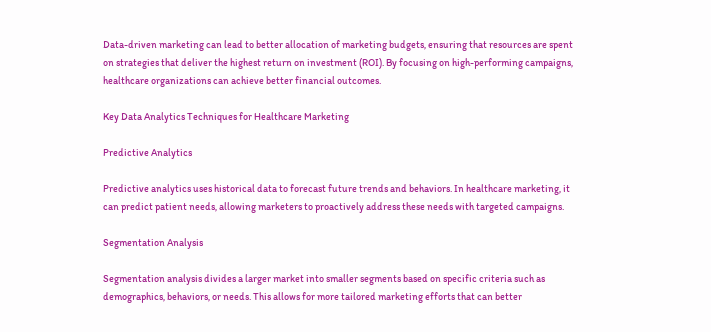Data-driven marketing can lead to better allocation of marketing budgets, ensuring that resources are spent on strategies that deliver the highest return on investment (ROI). By focusing on high-performing campaigns, healthcare organizations can achieve better financial outcomes.

Key Data Analytics Techniques for Healthcare Marketing

Predictive Analytics

Predictive analytics uses historical data to forecast future trends and behaviors. In healthcare marketing, it can predict patient needs, allowing marketers to proactively address these needs with targeted campaigns.

Segmentation Analysis

Segmentation analysis divides a larger market into smaller segments based on specific criteria such as demographics, behaviors, or needs. This allows for more tailored marketing efforts that can better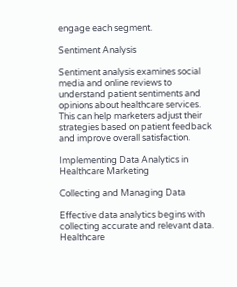engage each segment.

Sentiment Analysis

Sentiment analysis examines social media and online reviews to understand patient sentiments and opinions about healthcare services. This can help marketers adjust their strategies based on patient feedback and improve overall satisfaction.

Implementing Data Analytics in Healthcare Marketing

Collecting and Managing Data

Effective data analytics begins with collecting accurate and relevant data. Healthcare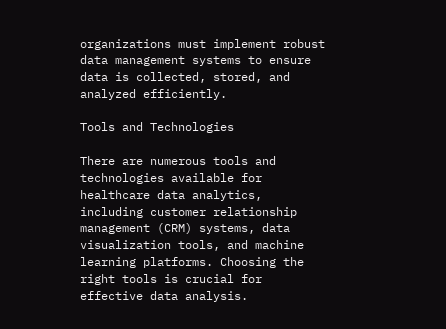organizations must implement robust data management systems to ensure data is collected, stored, and analyzed efficiently.

Tools and Technologies

There are numerous tools and technologies available for healthcare data analytics, including customer relationship management (CRM) systems, data visualization tools, and machine learning platforms. Choosing the right tools is crucial for effective data analysis.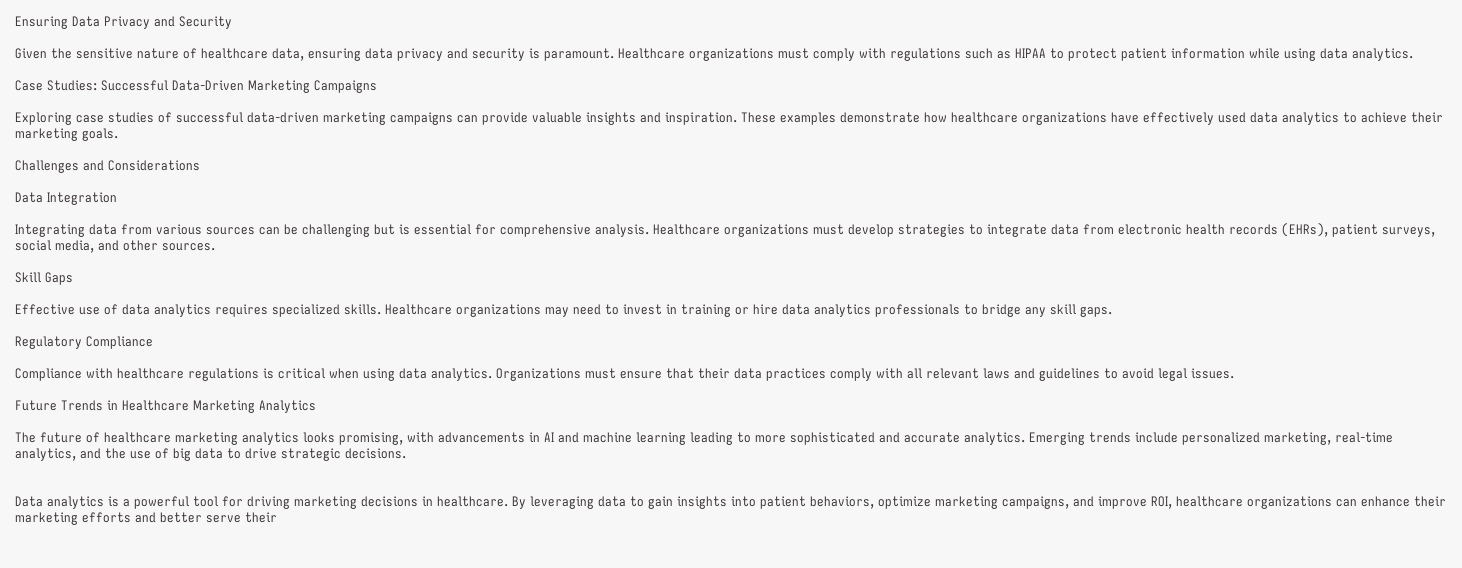Ensuring Data Privacy and Security

Given the sensitive nature of healthcare data, ensuring data privacy and security is paramount. Healthcare organizations must comply with regulations such as HIPAA to protect patient information while using data analytics.

Case Studies: Successful Data-Driven Marketing Campaigns

Exploring case studies of successful data-driven marketing campaigns can provide valuable insights and inspiration. These examples demonstrate how healthcare organizations have effectively used data analytics to achieve their marketing goals.

Challenges and Considerations

Data Integration

Integrating data from various sources can be challenging but is essential for comprehensive analysis. Healthcare organizations must develop strategies to integrate data from electronic health records (EHRs), patient surveys, social media, and other sources.

Skill Gaps

Effective use of data analytics requires specialized skills. Healthcare organizations may need to invest in training or hire data analytics professionals to bridge any skill gaps.

Regulatory Compliance

Compliance with healthcare regulations is critical when using data analytics. Organizations must ensure that their data practices comply with all relevant laws and guidelines to avoid legal issues.

Future Trends in Healthcare Marketing Analytics

The future of healthcare marketing analytics looks promising, with advancements in AI and machine learning leading to more sophisticated and accurate analytics. Emerging trends include personalized marketing, real-time analytics, and the use of big data to drive strategic decisions.


Data analytics is a powerful tool for driving marketing decisions in healthcare. By leveraging data to gain insights into patient behaviors, optimize marketing campaigns, and improve ROI, healthcare organizations can enhance their marketing efforts and better serve their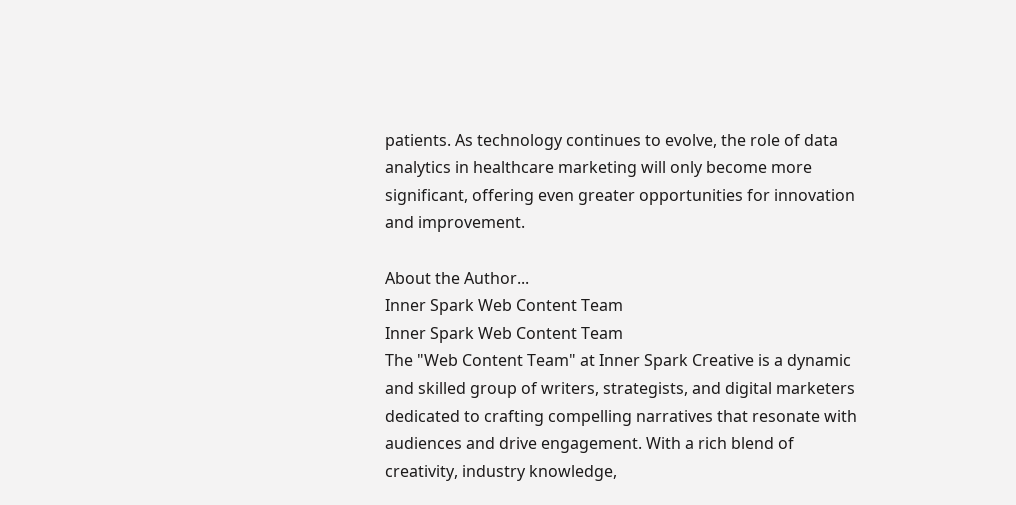patients. As technology continues to evolve, the role of data analytics in healthcare marketing will only become more significant, offering even greater opportunities for innovation and improvement.

About the Author...
Inner Spark Web Content Team
Inner Spark Web Content Team
The "Web Content Team" at Inner Spark Creative is a dynamic and skilled group of writers, strategists, and digital marketers dedicated to crafting compelling narratives that resonate with audiences and drive engagement. With a rich blend of creativity, industry knowledge,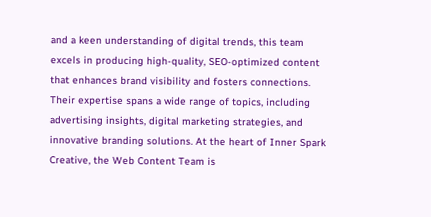and a keen understanding of digital trends, this team excels in producing high-quality, SEO-optimized content that enhances brand visibility and fosters connections. Their expertise spans a wide range of topics, including advertising insights, digital marketing strategies, and innovative branding solutions. At the heart of Inner Spark Creative, the Web Content Team is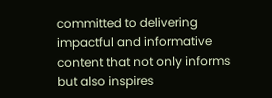committed to delivering impactful and informative content that not only informs but also inspires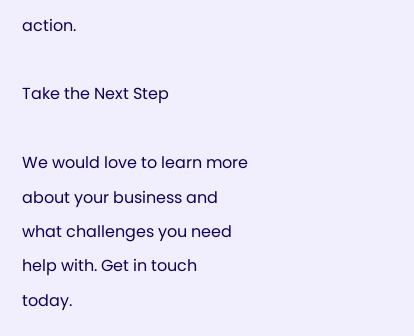action.

Take the Next Step

We would love to learn more about your business and what challenges you need help with. Get in touch today.